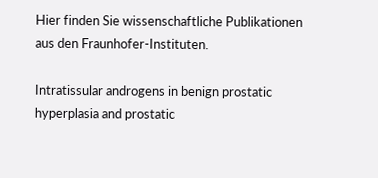Hier finden Sie wissenschaftliche Publikationen aus den Fraunhofer-Instituten.

Intratissular androgens in benign prostatic hyperplasia and prostatic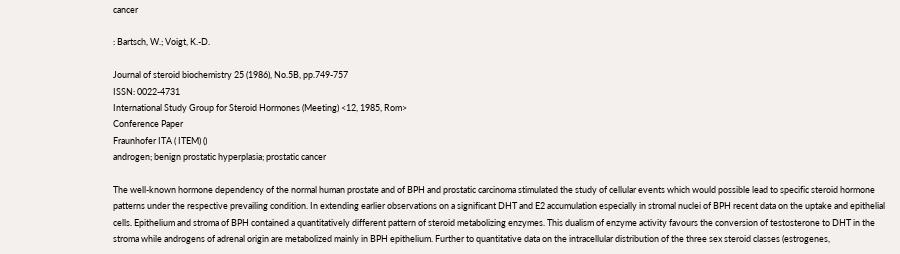cancer

: Bartsch, W.; Voigt, K.-D.

Journal of steroid biochemistry 25 (1986), No.5B, pp.749-757
ISSN: 0022-4731
International Study Group for Steroid Hormones (Meeting) <12, 1985, Rom>
Conference Paper
Fraunhofer ITA ( ITEM) ()
androgen; benign prostatic hyperplasia; prostatic cancer

The well-known hormone dependency of the normal human prostate and of BPH and prostatic carcinoma stimulated the study of cellular events which would possible lead to specific steroid hormone patterns under the respective prevailing condition. In extending earlier observations on a significant DHT and E2 accumulation especially in stromal nuclei of BPH recent data on the uptake and epithelial cells. Epithelium and stroma of BPH contained a quantitatively different pattern of steroid metabolizing enzymes. This dualism of enzyme activity favours the conversion of testosterone to DHT in the stroma while androgens of adrenal origin are metabolized mainly in BPH epithelium. Further to quantitative data on the intracellular distribution of the three sex steroid classes (estrogenes,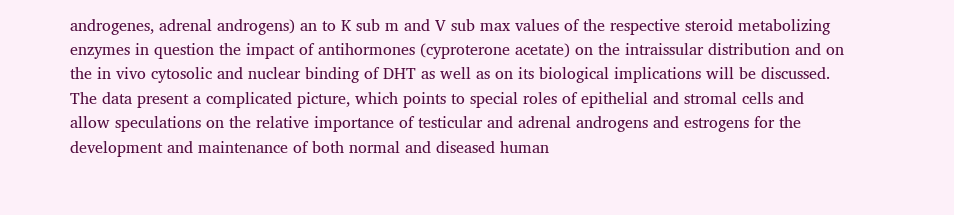androgenes, adrenal androgens) an to K sub m and V sub max values of the respective steroid metabolizing enzymes in question the impact of antihormones (cyproterone acetate) on the intraissular distribution and on the in vivo cytosolic and nuclear binding of DHT as well as on its biological implications will be discussed. The data present a complicated picture, which points to special roles of epithelial and stromal cells and allow speculations on the relative importance of testicular and adrenal androgens and estrogens for the development and maintenance of both normal and diseased human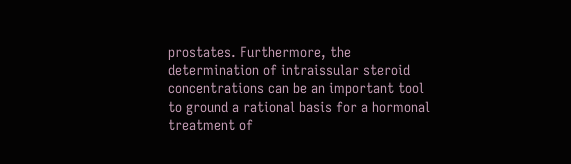prostates. Furthermore, the determination of intraissular steroid concentrations can be an important tool to ground a rational basis for a hormonal treatment of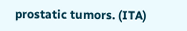prostatic tumors. (ITA)